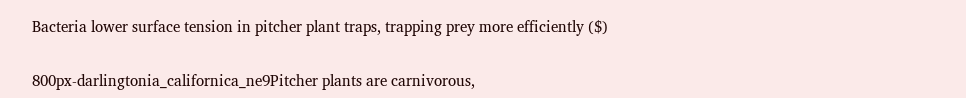Bacteria lower surface tension in pitcher plant traps, trapping prey more efficiently ($)

800px-darlingtonia_californica_ne9Pitcher plants are carnivorous,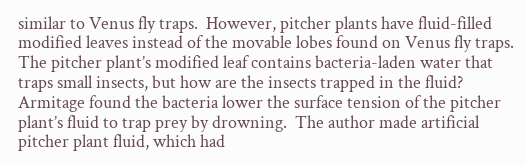similar to Venus fly traps.  However, pitcher plants have fluid-filled modified leaves instead of the movable lobes found on Venus fly traps.  The pitcher plant’s modified leaf contains bacteria-laden water that traps small insects, but how are the insects trapped in the fluid?  Armitage found the bacteria lower the surface tension of the pitcher plant’s fluid to trap prey by drowning.  The author made artificial pitcher plant fluid, which had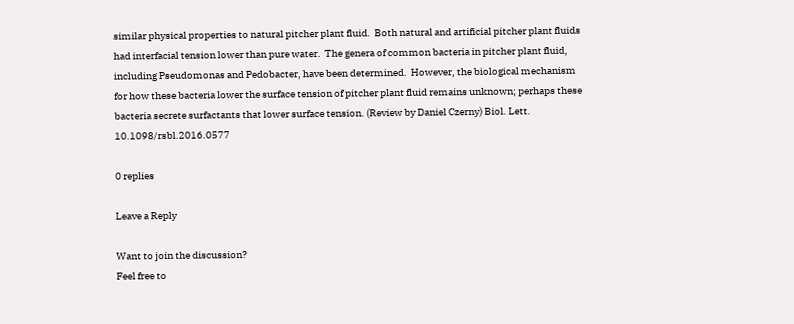similar physical properties to natural pitcher plant fluid.  Both natural and artificial pitcher plant fluids had interfacial tension lower than pure water.  The genera of common bacteria in pitcher plant fluid, including Pseudomonas and Pedobacter, have been determined.  However, the biological mechanism for how these bacteria lower the surface tension of pitcher plant fluid remains unknown; perhaps these bacteria secrete surfactants that lower surface tension. (Review by Daniel Czerny) Biol. Lett. 10.1098/rsbl.2016.0577

0 replies

Leave a Reply

Want to join the discussion?
Feel free to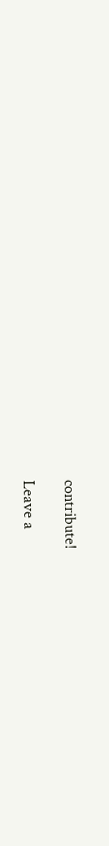contribute!

Leave a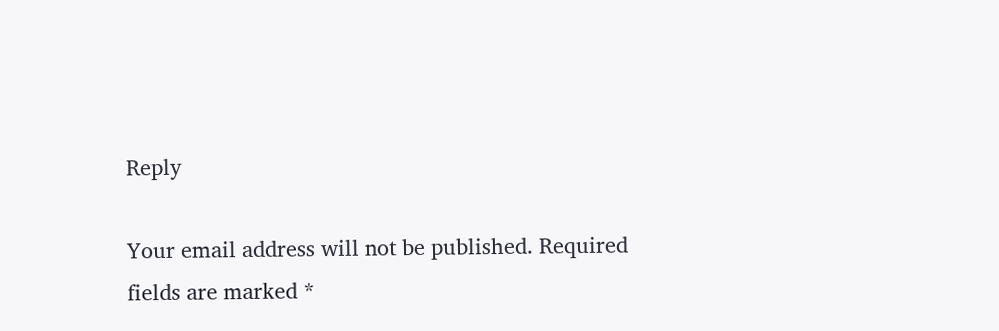Reply

Your email address will not be published. Required fields are marked *